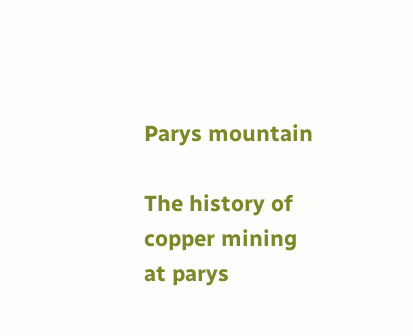Parys mountain

The history of copper mining at parys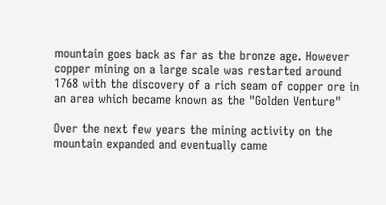mountain goes back as far as the bronze age. However copper mining on a large scale was restarted around 1768 with the discovery of a rich seam of copper ore in  an area which became known as the "Golden Venture"

Over the next few years the mining activity on the mountain expanded and eventually came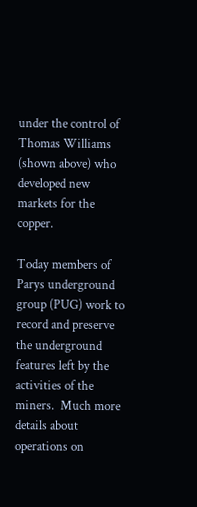under the control of Thomas Williams (shown above) who developed new markets for the copper.

Today members of Parys underground group (PUG) work to record and preserve the underground features left by the activities of the miners.  Much more details about operations on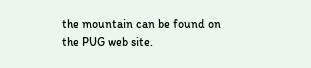the mountain can be found on the PUG web site.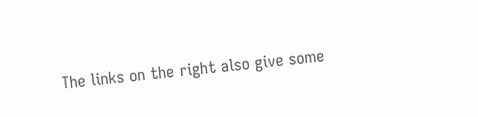The links on the right also give some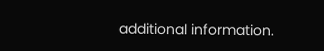additional information.